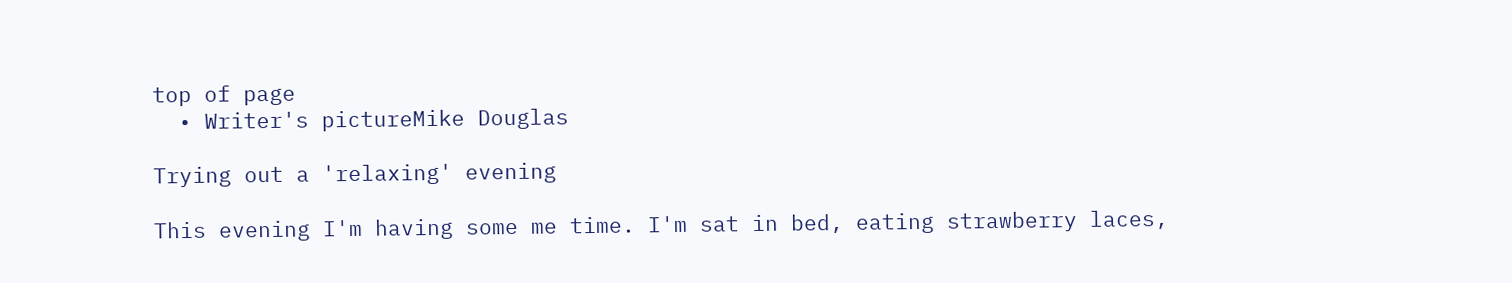top of page
  • Writer's pictureMike Douglas

Trying out a 'relaxing' evening

This evening I'm having some me time. I'm sat in bed, eating strawberry laces,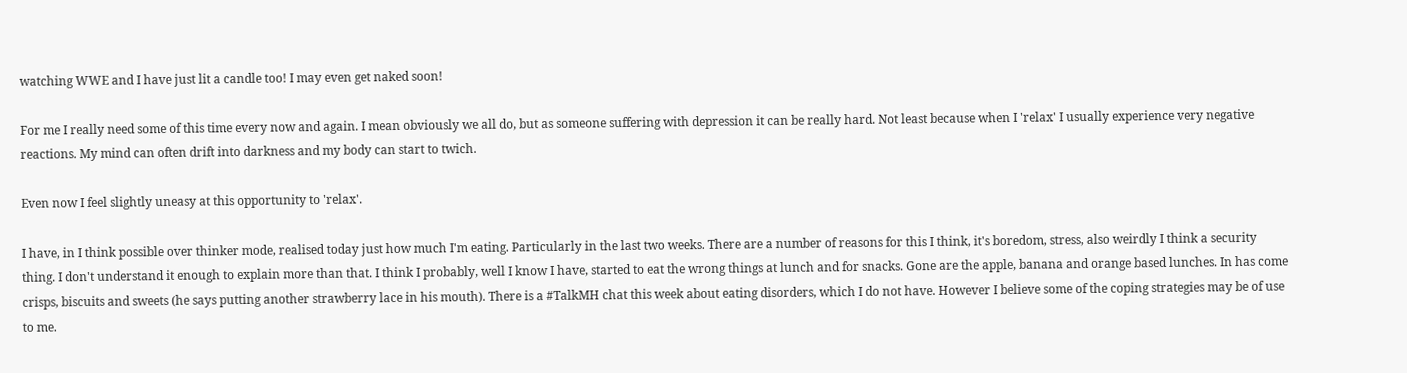watching WWE and I have just lit a candle too! I may even get naked soon!

For me I really need some of this time every now and again. I mean obviously we all do, but as someone suffering with depression it can be really hard. Not least because when I 'relax' I usually experience very negative reactions. My mind can often drift into darkness and my body can start to twich.

Even now I feel slightly uneasy at this opportunity to 'relax'.

I have, in I think possible over thinker mode, realised today just how much I'm eating. Particularly in the last two weeks. There are a number of reasons for this I think, it's boredom, stress, also weirdly I think a security thing. I don't understand it enough to explain more than that. I think I probably, well I know I have, started to eat the wrong things at lunch and for snacks. Gone are the apple, banana and orange based lunches. In has come crisps, biscuits and sweets (he says putting another strawberry lace in his mouth). There is a #TalkMH chat this week about eating disorders, which I do not have. However I believe some of the coping strategies may be of use to me.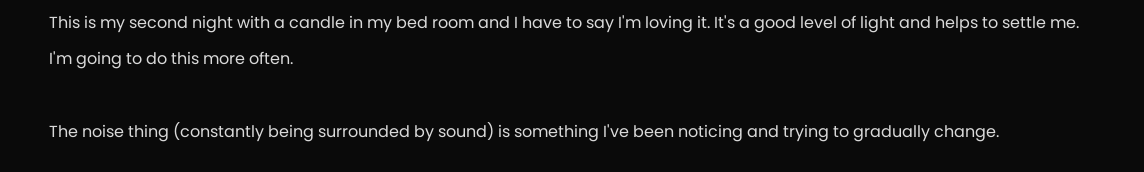This is my second night with a candle in my bed room and I have to say I'm loving it. It's a good level of light and helps to settle me. I'm going to do this more often.

The noise thing (constantly being surrounded by sound) is something I've been noticing and trying to gradually change.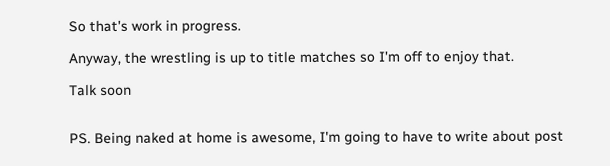So that's work in progress.

Anyway, the wrestling is up to title matches so I'm off to enjoy that.

Talk soon


PS. Being naked at home is awesome, I'm going to have to write about post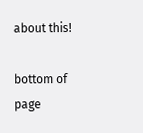about this!

bottom of page